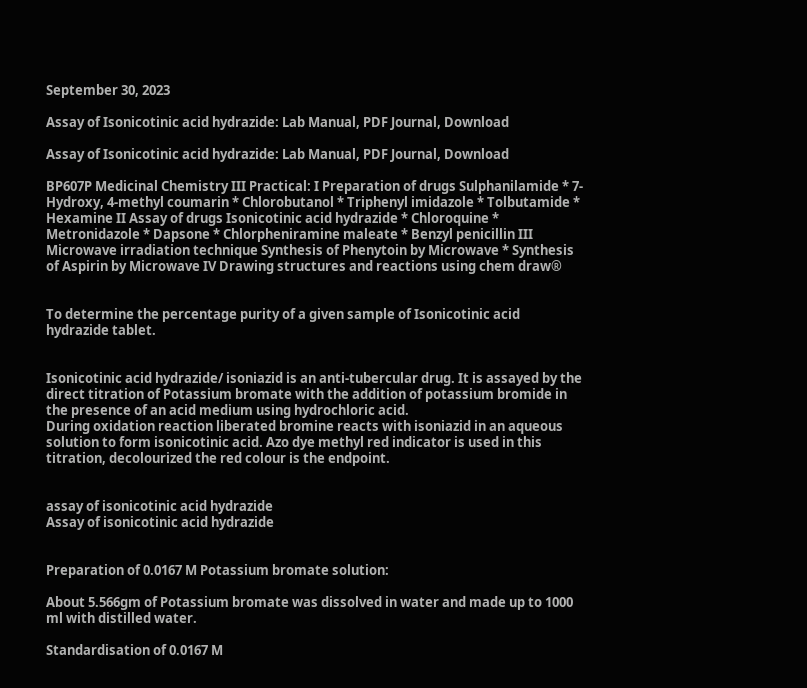September 30, 2023

Assay of Isonicotinic acid hydrazide: Lab Manual, PDF Journal, Download

Assay of Isonicotinic acid hydrazide: Lab Manual, PDF Journal, Download

BP607P Medicinal Chemistry III Practical: I Preparation of drugs Sulphanilamide * 7-Hydroxy, 4-methyl coumarin * Chlorobutanol * Triphenyl imidazole * Tolbutamide * Hexamine II Assay of drugs Isonicotinic acid hydrazide * Chloroquine * Metronidazole * Dapsone * Chlorpheniramine maleate * Benzyl penicillin III Microwave irradiation technique Synthesis of Phenytoin by Microwave * Synthesis of Aspirin by Microwave IV Drawing structures and reactions using chem draw®


To determine the percentage purity of a given sample of Isonicotinic acid hydrazide tablet.


Isonicotinic acid hydrazide/ isoniazid is an anti-tubercular drug. It is assayed by the direct titration of Potassium bromate with the addition of potassium bromide in the presence of an acid medium using hydrochloric acid.
During oxidation reaction liberated bromine reacts with isoniazid in an aqueous solution to form isonicotinic acid. Azo dye methyl red indicator is used in this titration, decolourized the red colour is the endpoint.


assay of isonicotinic acid hydrazide
Assay of isonicotinic acid hydrazide


Preparation of 0.0167 M Potassium bromate solution:

About 5.566gm of Potassium bromate was dissolved in water and made up to 1000 ml with distilled water.

Standardisation of 0.0167 M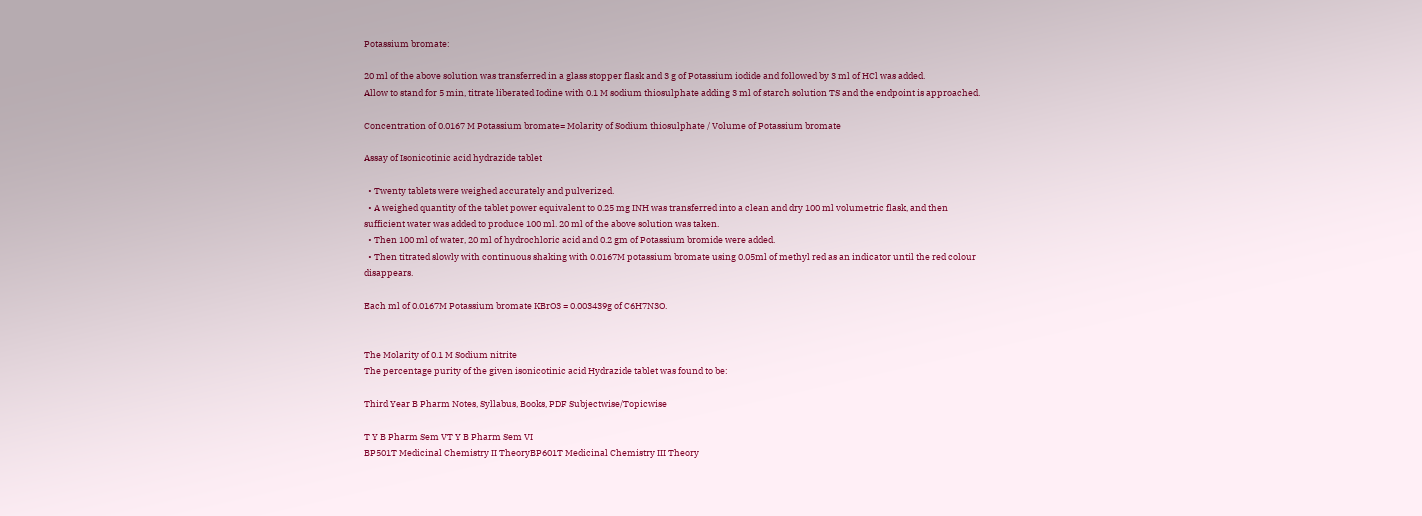Potassium bromate:

20 ml of the above solution was transferred in a glass stopper flask and 3 g of Potassium iodide and followed by 3 ml of HCl was added.
Allow to stand for 5 min, titrate liberated Iodine with 0.1 M sodium thiosulphate adding 3 ml of starch solution TS and the endpoint is approached.

Concentration of 0.0167 M Potassium bromate= Molarity of Sodium thiosulphate / Volume of Potassium bromate

Assay of Isonicotinic acid hydrazide tablet

  • Twenty tablets were weighed accurately and pulverized.
  • A weighed quantity of the tablet power equivalent to 0.25 mg INH was transferred into a clean and dry 100 ml volumetric flask, and then sufficient water was added to produce 100 ml. 20 ml of the above solution was taken.
  • Then 100 ml of water, 20 ml of hydrochloric acid and 0.2 gm of Potassium bromide were added.
  • Then titrated slowly with continuous shaking with 0.0167M potassium bromate using 0.05ml of methyl red as an indicator until the red colour disappears.

Each ml of 0.0167M Potassium bromate KBrO3 = 0.003439g of C6H7N3O.


The Molarity of 0.1 M Sodium nitrite
The percentage purity of the given isonicotinic acid Hydrazide tablet was found to be:

Third Year B Pharm Notes, Syllabus, Books, PDF Subjectwise/Topicwise

T Y B Pharm Sem VT Y B Pharm Sem VI
BP501T Medicinal Chemistry II TheoryBP601T Medicinal Chemistry III Theory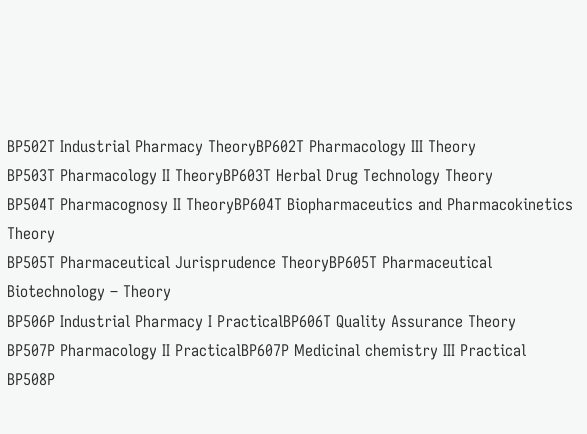BP502T Industrial Pharmacy TheoryBP602T Pharmacology III Theory
BP503T Pharmacology II TheoryBP603T Herbal Drug Technology Theory
BP504T Pharmacognosy II TheoryBP604T Biopharmaceutics and Pharmacokinetics Theory
BP505T Pharmaceutical Jurisprudence TheoryBP605T Pharmaceutical Biotechnology – Theory
BP506P Industrial Pharmacy I PracticalBP606T Quality Assurance Theory
BP507P Pharmacology II PracticalBP607P Medicinal chemistry III Practical
BP508P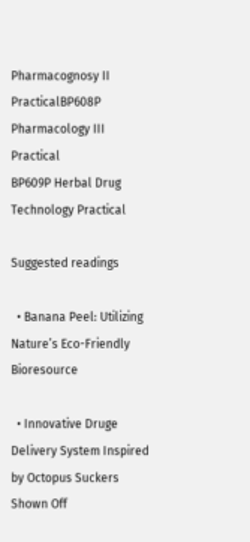Pharmacognosy II PracticalBP608P Pharmacology III Practical
BP609P Herbal Drug Technology Practical

Suggested readings

  • Banana Peel: Utilizing Nature’s Eco-Friendly Bioresource

  • Innovative Druge Delivery System Inspired by Octopus Suckers Shown Off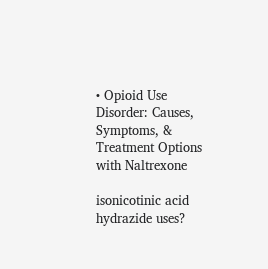• Opioid Use Disorder: Causes, Symptoms, & Treatment Options with Naltrexone

isonicotinic acid hydrazide uses?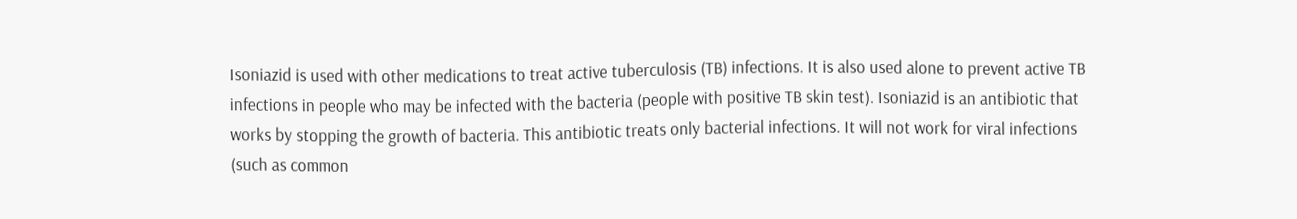Isoniazid is used with other medications to treat active tuberculosis (TB) infections. It is also used alone to prevent active TB infections in people who may be infected with the bacteria (people with positive TB skin test). Isoniazid is an antibiotic that works by stopping the growth of bacteria. This antibiotic treats only bacterial infections. It will not work for viral infections (such as common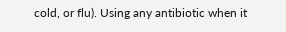cold, or flu). Using any antibiotic when it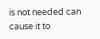is not needed can cause it to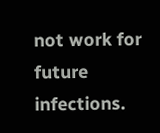not work for future infections.